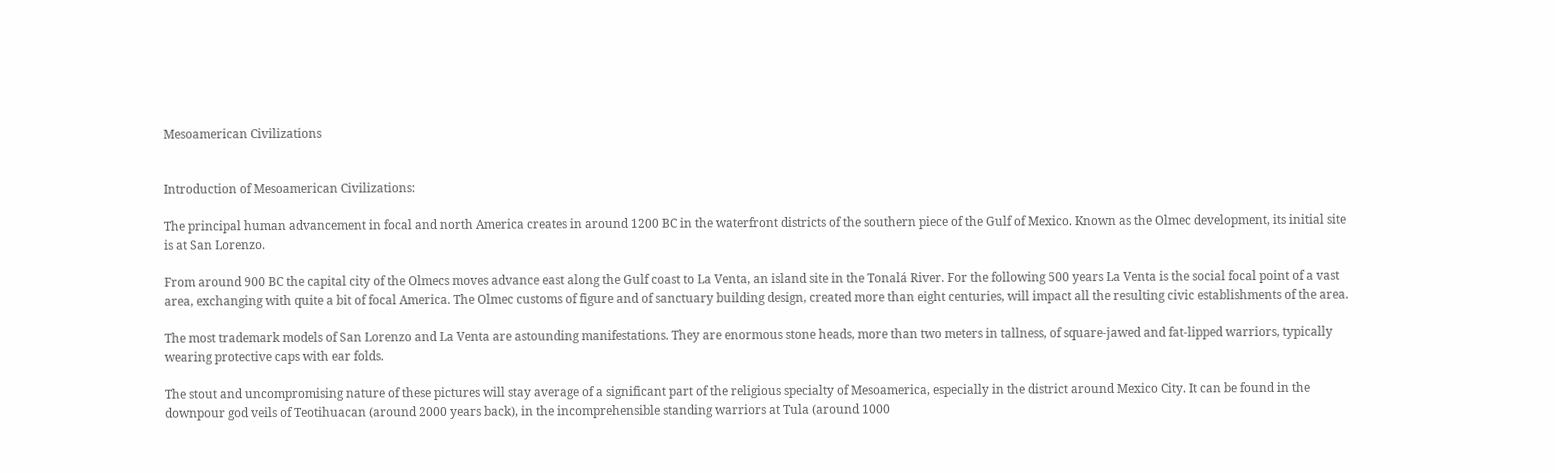Mesoamerican Civilizations


Introduction of Mesoamerican Civilizations:

The principal human advancement in focal and north America creates in around 1200 BC in the waterfront districts of the southern piece of the Gulf of Mexico. Known as the Olmec development, its initial site is at San Lorenzo.

From around 900 BC the capital city of the Olmecs moves advance east along the Gulf coast to La Venta, an island site in the Tonalá River. For the following 500 years La Venta is the social focal point of a vast area, exchanging with quite a bit of focal America. The Olmec customs of figure and of sanctuary building design, created more than eight centuries, will impact all the resulting civic establishments of the area.

The most trademark models of San Lorenzo and La Venta are astounding manifestations. They are enormous stone heads, more than two meters in tallness, of square-jawed and fat-lipped warriors, typically wearing protective caps with ear folds.

The stout and uncompromising nature of these pictures will stay average of a significant part of the religious specialty of Mesoamerica, especially in the district around Mexico City. It can be found in the downpour god veils of Teotihuacan (around 2000 years back), in the incomprehensible standing warriors at Tula (around 1000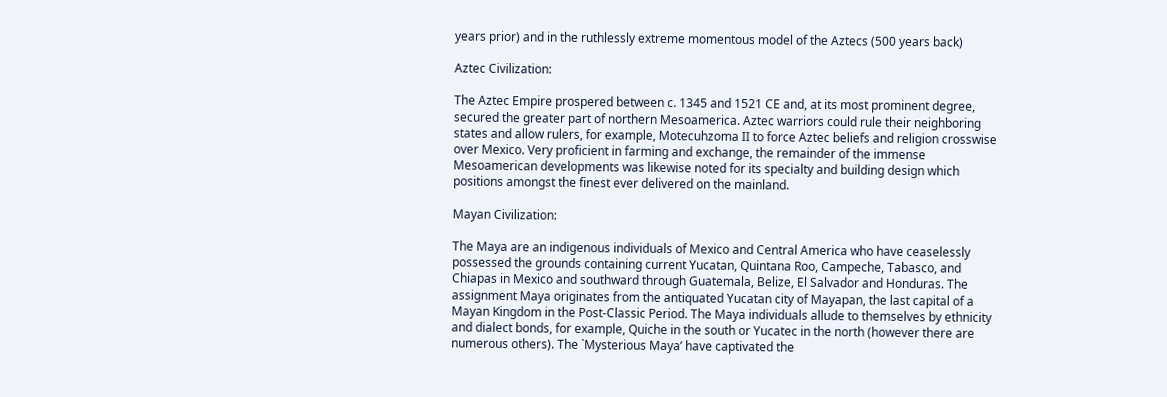years prior) and in the ruthlessly extreme momentous model of the Aztecs (500 years back)

Aztec Civilization:

The Aztec Empire prospered between c. 1345 and 1521 CE and, at its most prominent degree, secured the greater part of northern Mesoamerica. Aztec warriors could rule their neighboring states and allow rulers, for example, Motecuhzoma II to force Aztec beliefs and religion crosswise over Mexico. Very proficient in farming and exchange, the remainder of the immense Mesoamerican developments was likewise noted for its specialty and building design which positions amongst the finest ever delivered on the mainland.

Mayan Civilization:

The Maya are an indigenous individuals of Mexico and Central America who have ceaselessly possessed the grounds containing current Yucatan, Quintana Roo, Campeche, Tabasco, and Chiapas in Mexico and southward through Guatemala, Belize, El Salvador and Honduras. The assignment Maya originates from the antiquated Yucatan city of Mayapan, the last capital of a Mayan Kingdom in the Post-Classic Period. The Maya individuals allude to themselves by ethnicity and dialect bonds, for example, Quiche in the south or Yucatec in the north (however there are numerous others). The `Mysterious Maya’ have captivated the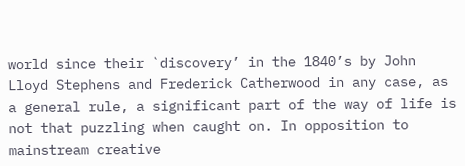world since their `discovery’ in the 1840’s by John Lloyd Stephens and Frederick Catherwood in any case, as a general rule, a significant part of the way of life is not that puzzling when caught on. In opposition to mainstream creative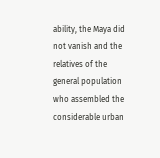ability, the Maya did not vanish and the relatives of the general population who assembled the considerable urban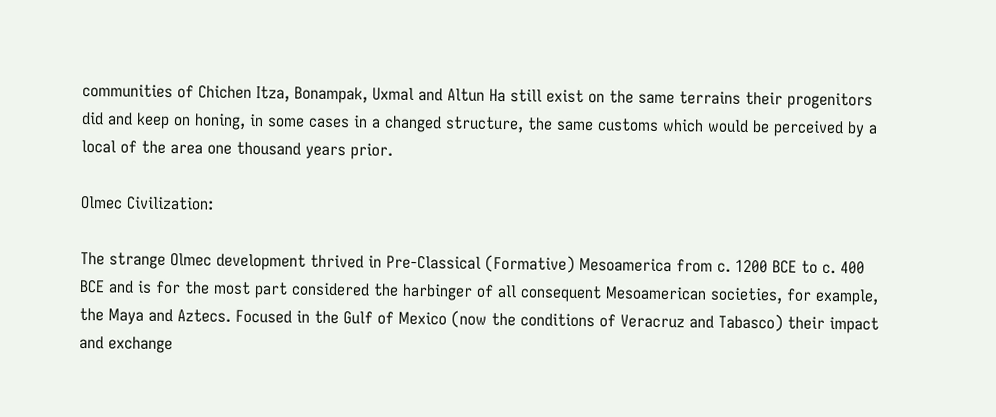communities of Chichen Itza, Bonampak, Uxmal and Altun Ha still exist on the same terrains their progenitors did and keep on honing, in some cases in a changed structure, the same customs which would be perceived by a local of the area one thousand years prior.

Olmec Civilization:

The strange Olmec development thrived in Pre-Classical (Formative) Mesoamerica from c. 1200 BCE to c. 400 BCE and is for the most part considered the harbinger of all consequent Mesoamerican societies, for example, the Maya and Aztecs. Focused in the Gulf of Mexico (now the conditions of Veracruz and Tabasco) their impact and exchange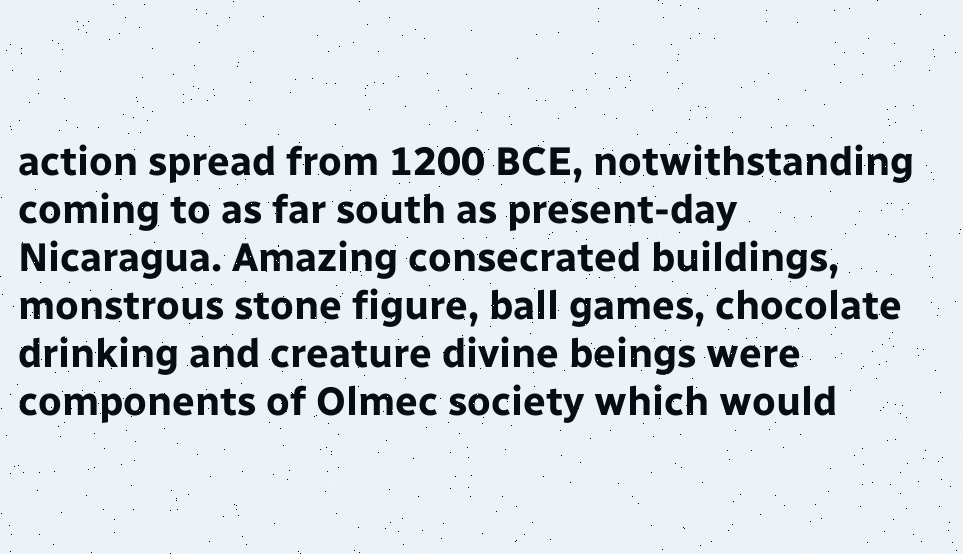action spread from 1200 BCE, notwithstanding coming to as far south as present-day Nicaragua. Amazing consecrated buildings, monstrous stone figure, ball games, chocolate drinking and creature divine beings were components of Olmec society which would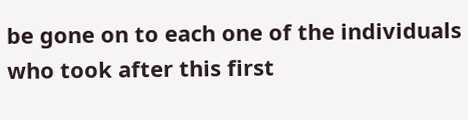be gone on to each one of the individuals who took after this first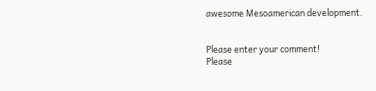awesome Mesoamerican development.


Please enter your comment!
Please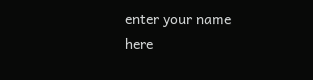enter your name here